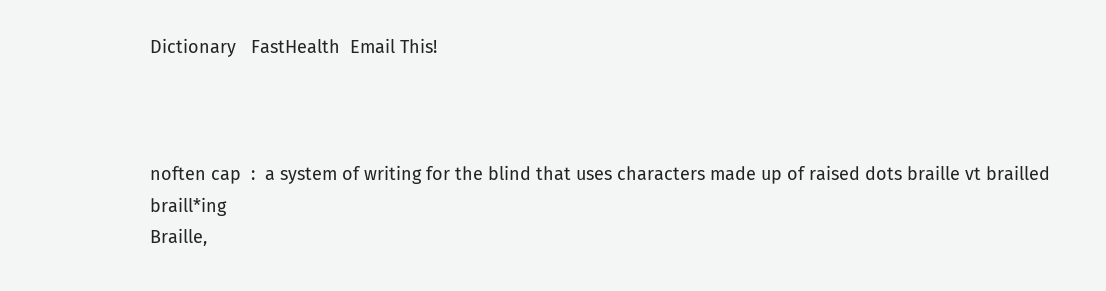Dictionary   FastHealth  Email This!



noften cap  :  a system of writing for the blind that uses characters made up of raised dots braille vt brailled  braill*ing
Braille,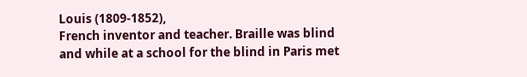Louis (1809-1852),
French inventor and teacher. Braille was blind and while at a school for the blind in Paris met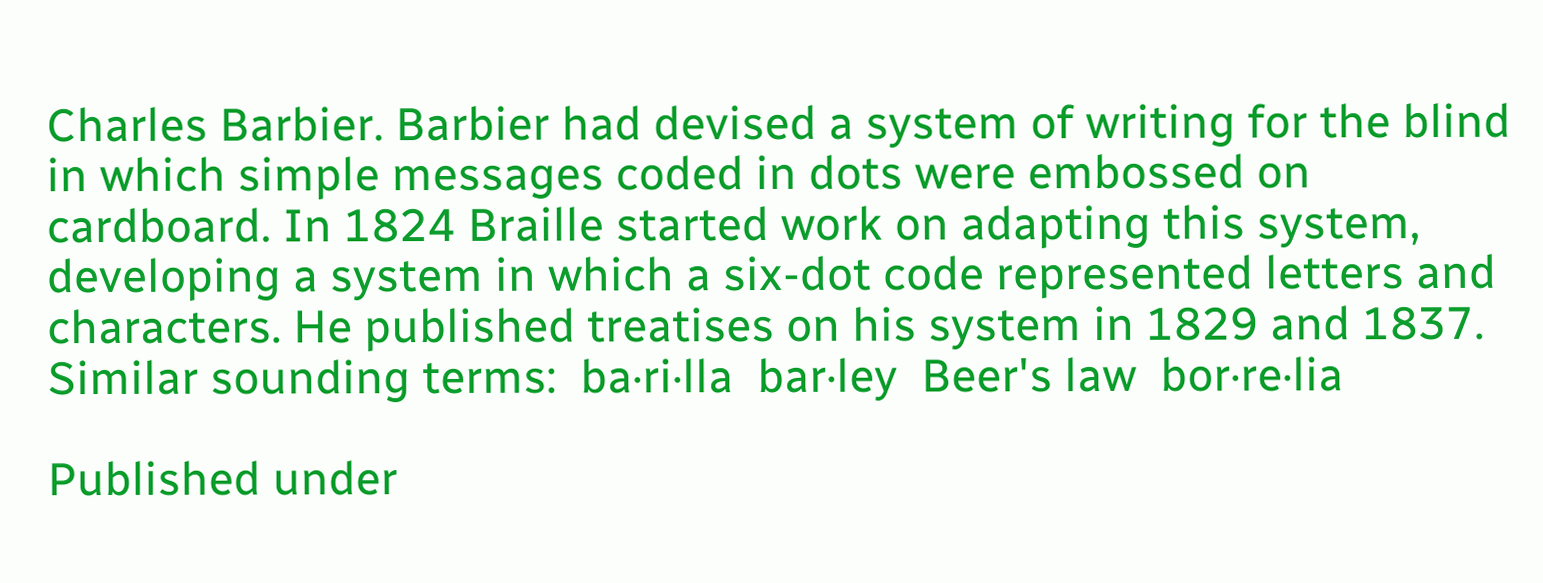Charles Barbier. Barbier had devised a system of writing for the blind in which simple messages coded in dots were embossed on cardboard. In 1824 Braille started work on adapting this system, developing a system in which a six-dot code represented letters and characters. He published treatises on his system in 1829 and 1837.
Similar sounding terms:  ba·ri·lla  bar·ley  Beer's law  bor·re·lia

Published under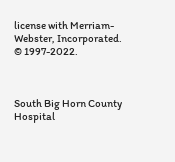license with Merriam-Webster, Incorporated.  © 1997-2022.



South Big Horn County Hospital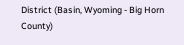District (Basin, Wyoming - Big Horn County)